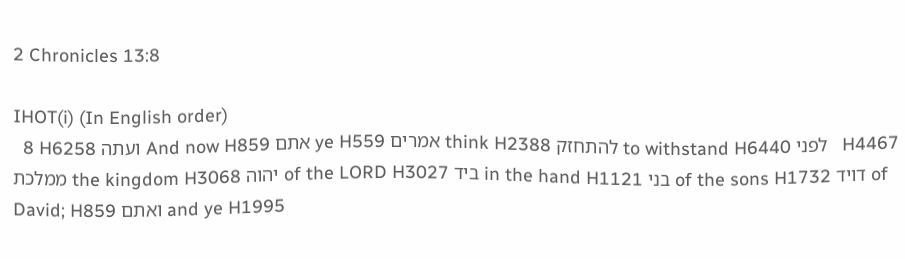2 Chronicles 13:8

IHOT(i) (In English order)
  8 H6258 ועתה And now H859 אתם ye H559 אמרים think H2388 להתחזק to withstand H6440 לפני   H4467 ממלכת the kingdom H3068 יהוה of the LORD H3027 ביד in the hand H1121 בני of the sons H1732 דויד of David; H859 ואתם and ye H1995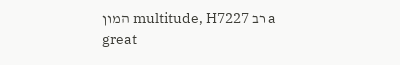המון multitude, H7227 רב a great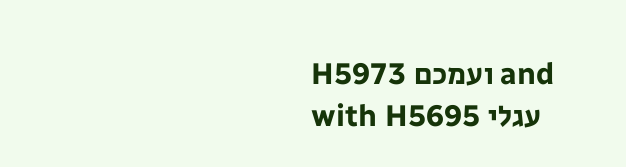H5973 ועמכם and with H5695 עגלי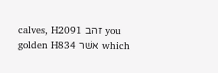calves, H2091 זהב you golden H834 אשׁר which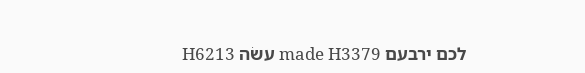H6213 עשׂה made H3379 לכם ירבעם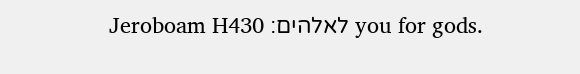Jeroboam H430 לאלהים׃ you for gods.